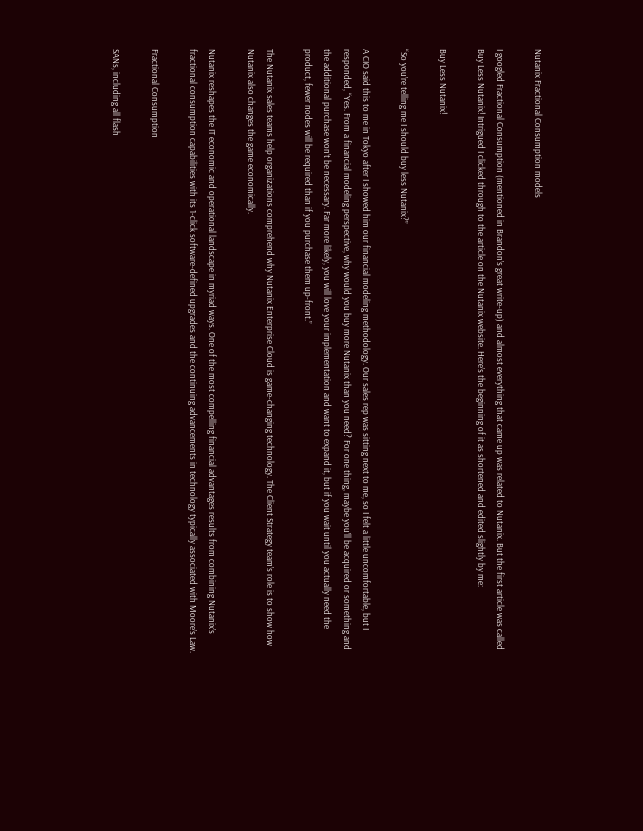Nutanix Fractional Consumption models

I googled Fractional Consumption (mentioned in Brandon’s great write-up) and almost everything that came up was related to Nutanix. But the first article was called Buy Less Nutanix! Intrigued I clicked through to the article on the Nutanix website. Here’s the beginning of it as shortened and edited slightly by me:

Buy Less Nutanix!

“So you’re telling me I should buy less Nutanix?”

A CIO said this to me in Tokyo after I showed him our financial modeling methodology. Our sales rep was sitting next to me, so I felt a little uncomfortable, but I responded, “Yes. From a financial modeling perspective, why would you buy more Nutanix than you need? For one thing, maybe you’ll be acquired or something and the additional purchase won’t be necessary. Far more likely, you will love your implementation and want to expand it, but if you wait until you actually need the product, fewer nodes will be required than if you purchase them up-front.”

The Nutanix sales teams help organizations comprehend why Nutanix Enterprise Cloud is game-changing technology. The Client Strategy team’s role is to show how Nutanix also changes the game economically.

Nutanix reshapes the IT economic and operational landscape in myriad ways. One of the most compelling financial advantages results from combining Nutanix’s fractional consumption capabilities with its 1-click software-defined upgrades and the continuing advancements in technology typically associated with Moore’s Law.

Fractional Consumption

SANs, including all flash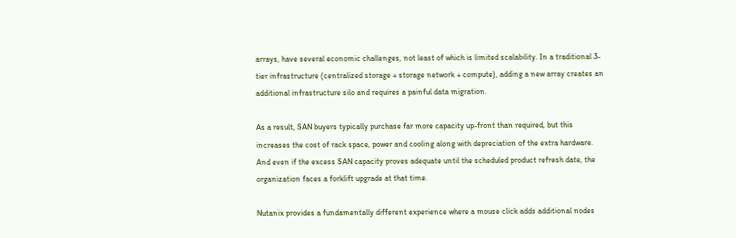arrays, have several economic challenges, not least of which is limited scalability. In a traditional 3-tier infrastructure (centralized storage + storage network + compute), adding a new array creates an additional infrastructure silo and requires a painful data migration.

As a result, SAN buyers typically purchase far more capacity up-front than required, but this increases the cost of rack space, power and cooling along with depreciation of the extra hardware. And even if the excess SAN capacity proves adequate until the scheduled product refresh date, the organization faces a forklift upgrade at that time.

Nutanix provides a fundamentally different experience where a mouse click adds additional nodes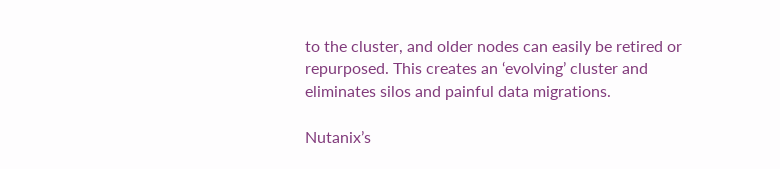to the cluster, and older nodes can easily be retired or repurposed. This creates an ‘evolving’ cluster and eliminates silos and painful data migrations.

Nutanix’s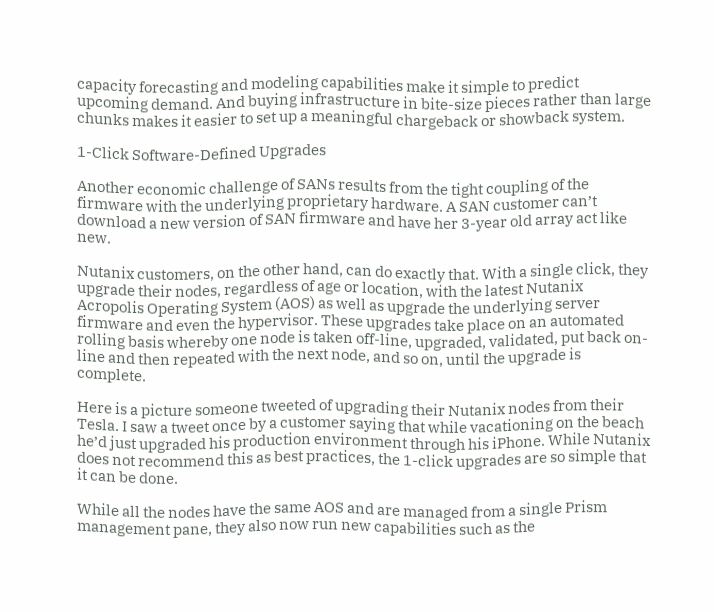capacity forecasting and modeling capabilities make it simple to predict upcoming demand. And buying infrastructure in bite-size pieces rather than large chunks makes it easier to set up a meaningful chargeback or showback system.

1-Click Software-Defined Upgrades

Another economic challenge of SANs results from the tight coupling of the firmware with the underlying proprietary hardware. A SAN customer can’t download a new version of SAN firmware and have her 3-year old array act like new.

Nutanix customers, on the other hand, can do exactly that. With a single click, they upgrade their nodes, regardless of age or location, with the latest Nutanix Acropolis Operating System (AOS) as well as upgrade the underlying server firmware and even the hypervisor. These upgrades take place on an automated rolling basis whereby one node is taken off-line, upgraded, validated, put back on-line and then repeated with the next node, and so on, until the upgrade is complete.

Here is a picture someone tweeted of upgrading their Nutanix nodes from their Tesla. I saw a tweet once by a customer saying that while vacationing on the beach he’d just upgraded his production environment through his iPhone. While Nutanix does not recommend this as best practices, the 1-click upgrades are so simple that it can be done.

While all the nodes have the same AOS and are managed from a single Prism management pane, they also now run new capabilities such as the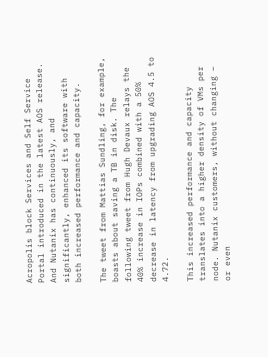Acropolis block Services and Self Service Portal introduced in the latest AOS release. And Nutanix has continuously, and significantly, enhanced its software with both increased performance and capacity.

The tweet from Mattias Sundling, for example, boasts about saving a TB in disk. The following tweet from Hugh Devaux relays the 40% increase in IOPs combined with a 50% decrease in latency from upgrading AOS 4.5 to 4.72.

This increased performance and capacity translates into a higher density of VMs per node. Nutanix customers, without changing – or even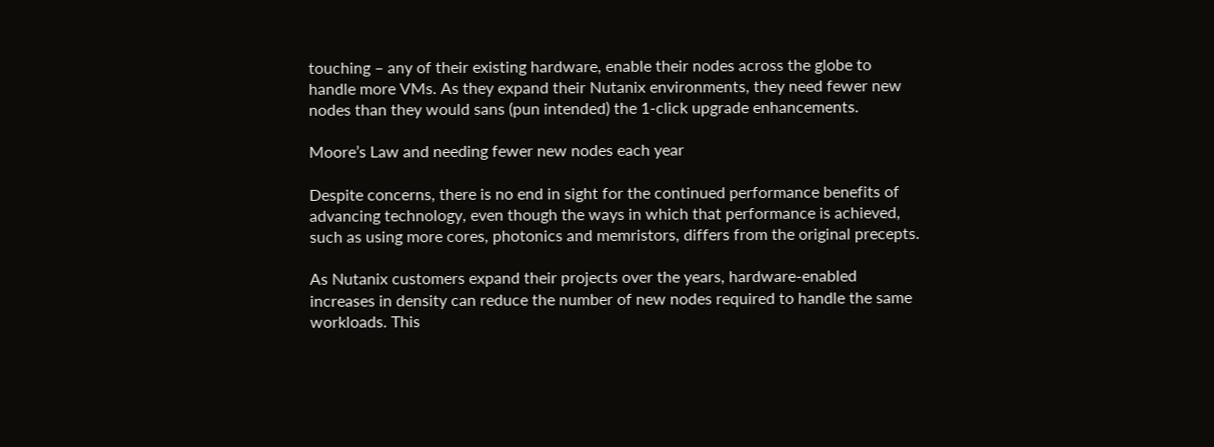touching – any of their existing hardware, enable their nodes across the globe to handle more VMs. As they expand their Nutanix environments, they need fewer new nodes than they would sans (pun intended) the 1-click upgrade enhancements.

Moore’s Law and needing fewer new nodes each year

Despite concerns, there is no end in sight for the continued performance benefits of advancing technology, even though the ways in which that performance is achieved, such as using more cores, photonics and memristors, differs from the original precepts.

As Nutanix customers expand their projects over the years, hardware-enabled increases in density can reduce the number of new nodes required to handle the same workloads. This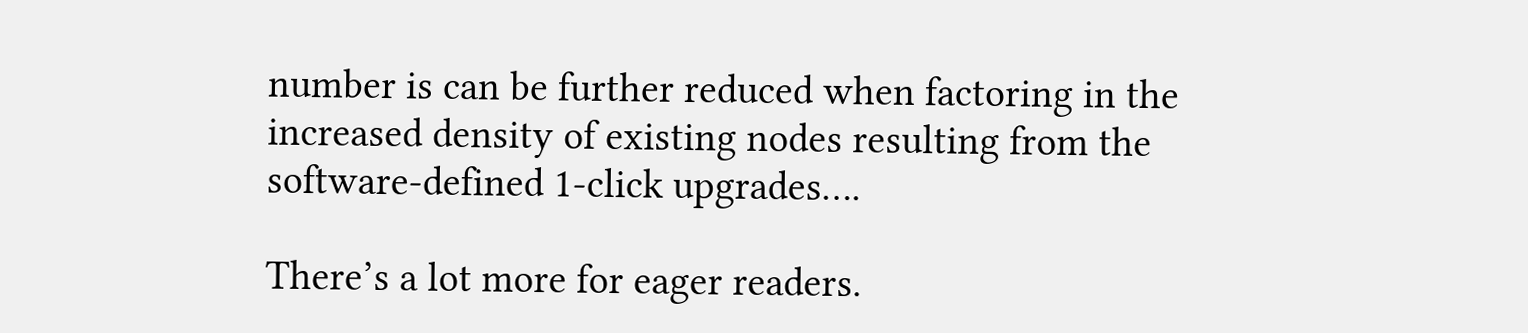number is can be further reduced when factoring in the increased density of existing nodes resulting from the software-defined 1-click upgrades….

There’s a lot more for eager readers.